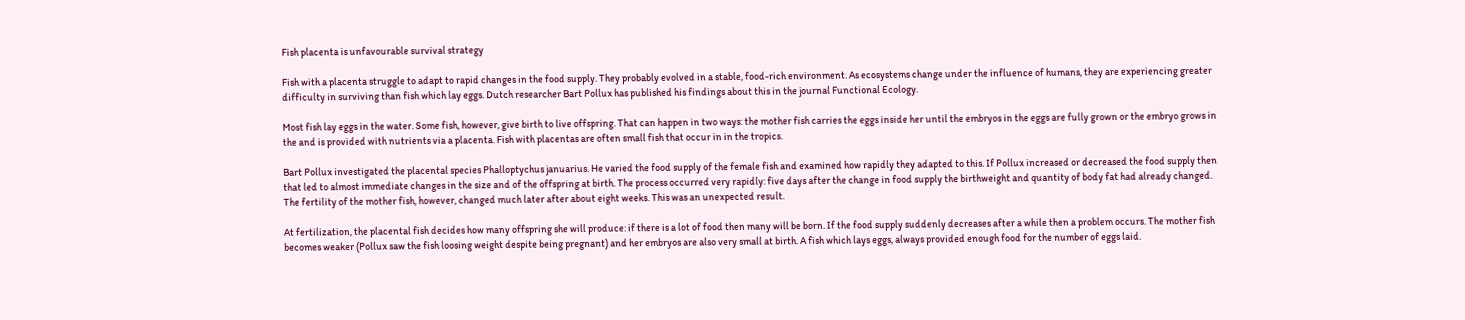Fish placenta is unfavourable survival strategy

Fish with a placenta struggle to adapt to rapid changes in the food supply. They probably evolved in a stable, food-rich environment. As ecosystems change under the influence of humans, they are experiencing greater difficulty in surviving than fish which lay eggs. Dutch researcher Bart Pollux has published his findings about this in the journal Functional Ecology.

Most fish lay eggs in the water. Some fish, however, give birth to live offspring. That can happen in two ways: the mother fish carries the eggs inside her until the embryos in the eggs are fully grown or the embryo grows in the and is provided with nutrients via a placenta. Fish with placentas are often small fish that occur in in the tropics.

Bart Pollux investigated the placental species Phalloptychus januarius. He varied the food supply of the female fish and examined how rapidly they adapted to this. If Pollux increased or decreased the food supply then that led to almost immediate changes in the size and of the offspring at birth. The process occurred very rapidly: five days after the change in food supply the birthweight and quantity of body fat had already changed. The fertility of the mother fish, however, changed much later after about eight weeks. This was an unexpected result.

At fertilization, the placental fish decides how many offspring she will produce: if there is a lot of food then many will be born. If the food supply suddenly decreases after a while then a problem occurs. The mother fish becomes weaker (Pollux saw the fish loosing weight despite being pregnant) and her embryos are also very small at birth. A fish which lays eggs, always provided enough food for the number of eggs laid.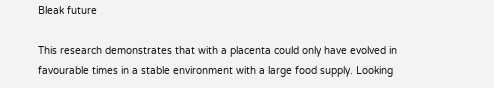Bleak future

This research demonstrates that with a placenta could only have evolved in favourable times in a stable environment with a large food supply. Looking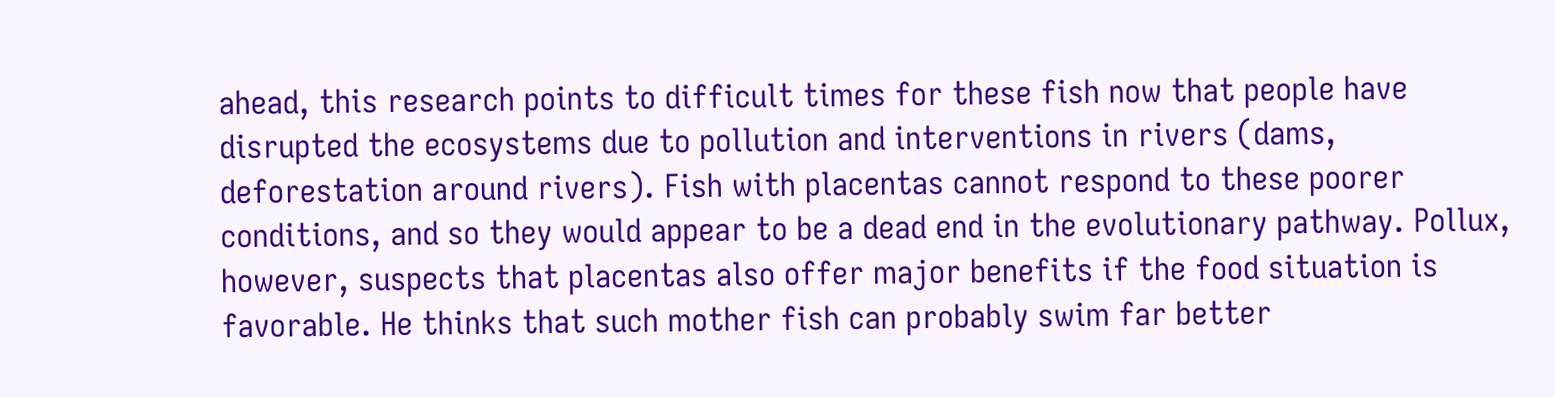ahead, this research points to difficult times for these fish now that people have disrupted the ecosystems due to pollution and interventions in rivers (dams, deforestation around rivers). Fish with placentas cannot respond to these poorer conditions, and so they would appear to be a dead end in the evolutionary pathway. Pollux, however, suspects that placentas also offer major benefits if the food situation is favorable. He thinks that such mother fish can probably swim far better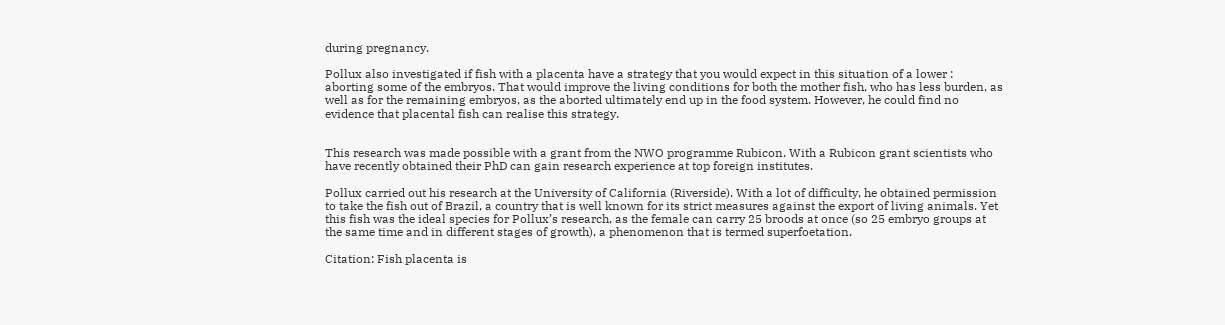during pregnancy.

Pollux also investigated if fish with a placenta have a strategy that you would expect in this situation of a lower : aborting some of the embryos. That would improve the living conditions for both the mother fish, who has less burden, as well as for the remaining embryos, as the aborted ultimately end up in the food system. However, he could find no evidence that placental fish can realise this strategy.


This research was made possible with a grant from the NWO programme Rubicon. With a Rubicon grant scientists who have recently obtained their PhD can gain research experience at top foreign institutes.

Pollux carried out his research at the University of California (Riverside). With a lot of difficulty, he obtained permission to take the fish out of Brazil, a country that is well known for its strict measures against the export of living animals. Yet this fish was the ideal species for Pollux’s research, as the female can carry 25 broods at once (so 25 embryo groups at the same time and in different stages of growth), a phenomenon that is termed superfoetation.

Citation: Fish placenta is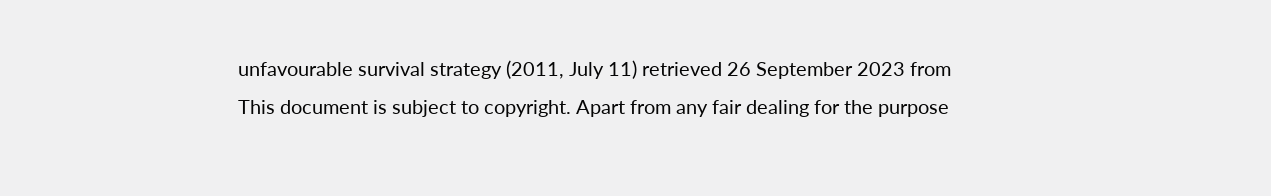unfavourable survival strategy (2011, July 11) retrieved 26 September 2023 from
This document is subject to copyright. Apart from any fair dealing for the purpose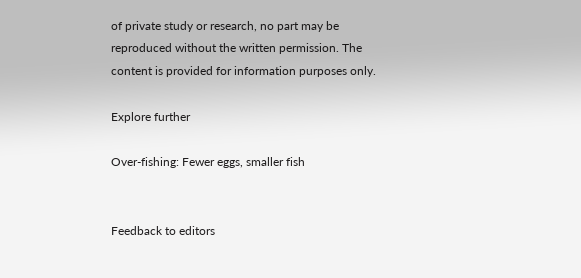of private study or research, no part may be reproduced without the written permission. The content is provided for information purposes only.

Explore further

Over-fishing: Fewer eggs, smaller fish


Feedback to editors